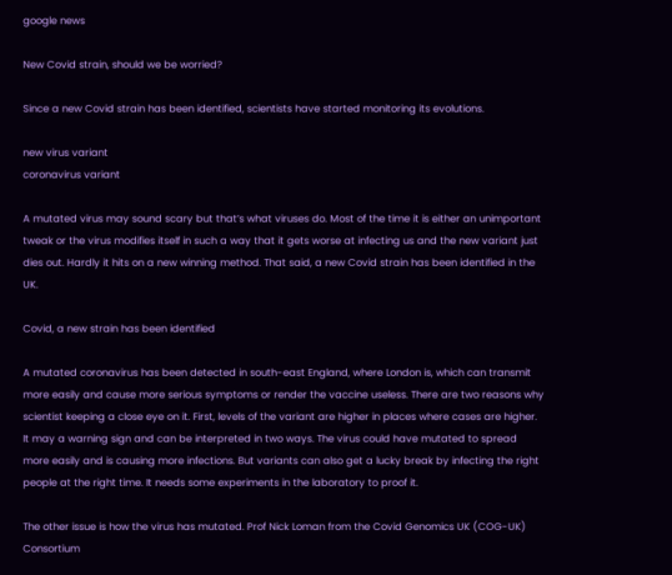google news

New Covid strain, should we be worried?

Since a new Covid strain has been identified, scientists have started monitoring its evolutions.

new virus variant
coronavirus variant

A mutated virus may sound scary but that’s what viruses do. Most of the time it is either an unimportant tweak or the virus modifies itself in such a way that it gets worse at infecting us and the new variant just dies out. Hardly it hits on a new winning method. That said, a new Covid strain has been identified in the UK.

Covid, a new strain has been identified

A mutated coronavirus has been detected in south-east England, where London is, which can transmit more easily and cause more serious symptoms or render the vaccine useless. There are two reasons why scientist keeping a close eye on it. First, levels of the variant are higher in places where cases are higher. It may a warning sign and can be interpreted in two ways. The virus could have mutated to spread more easily and is causing more infections. But variants can also get a lucky break by infecting the right people at the right time. It needs some experiments in the laboratory to proof it.

The other issue is how the virus has mutated. Prof Nick Loman from the Covid Genomics UK (COG-UK) Consortium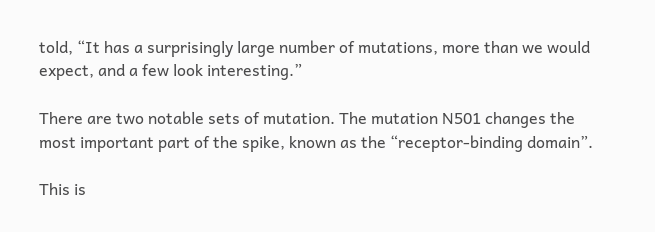told, “It has a surprisingly large number of mutations, more than we would expect, and a few look interesting.”

There are two notable sets of mutation. The mutation N501 changes the most important part of the spike, known as the “receptor-binding domain”.

This is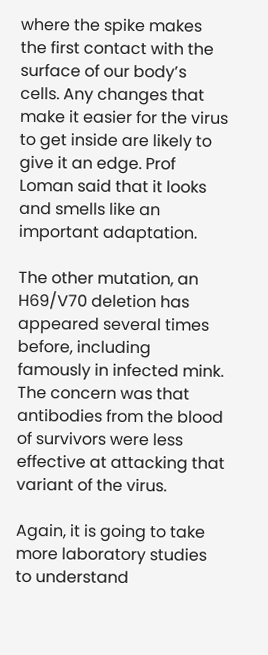where the spike makes the first contact with the surface of our body’s cells. Any changes that make it easier for the virus to get inside are likely to give it an edge. Prof Loman said that it looks and smells like an important adaptation.

The other mutation, an H69/V70 deletion has appeared several times before, including famously in infected mink. The concern was that antibodies from the blood of survivors were less effective at attacking that variant of the virus.

Again, it is going to take more laboratory studies to understand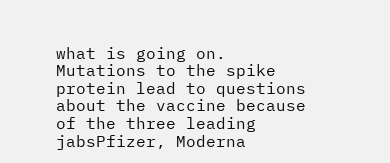what is going on. Mutations to the spike protein lead to questions about the vaccine because of the three leading jabsPfizer, Moderna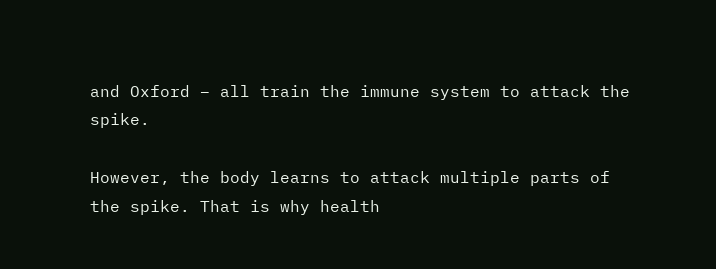and Oxford – all train the immune system to attack the spike.

However, the body learns to attack multiple parts of the spike. That is why health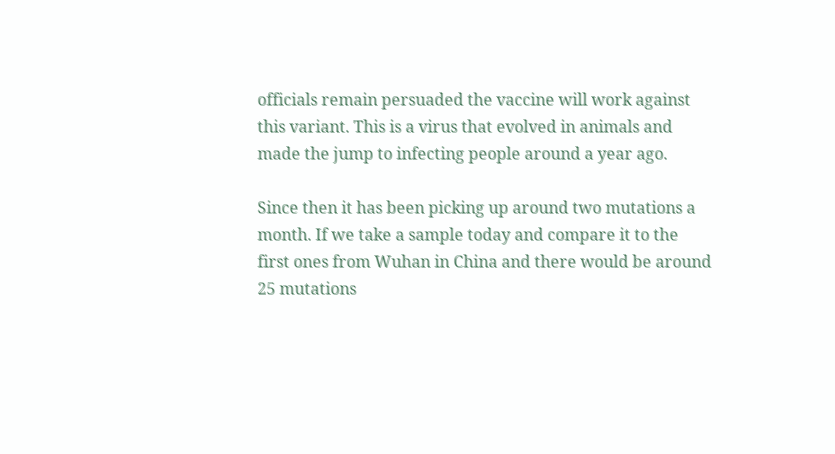officials remain persuaded the vaccine will work against this variant. This is a virus that evolved in animals and made the jump to infecting people around a year ago.

Since then it has been picking up around two mutations a month. If we take a sample today and compare it to the first ones from Wuhan in China and there would be around 25 mutations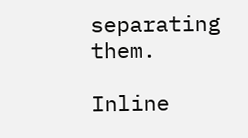separating them.

Inline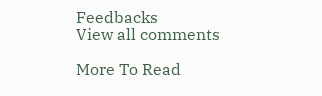Feedbacks
View all comments

More To Read